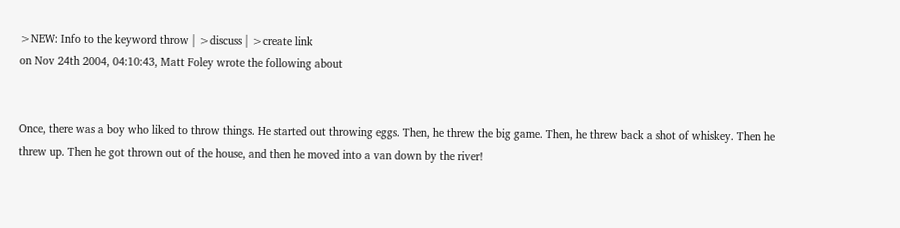>NEW: Info to the keyword throw | >discuss | >create link
on Nov 24th 2004, 04:10:43, Matt Foley wrote the following about


Once, there was a boy who liked to throw things. He started out throwing eggs. Then, he threw the big game. Then, he threw back a shot of whiskey. Then he threw up. Then he got thrown out of the house, and then he moved into a van down by the river!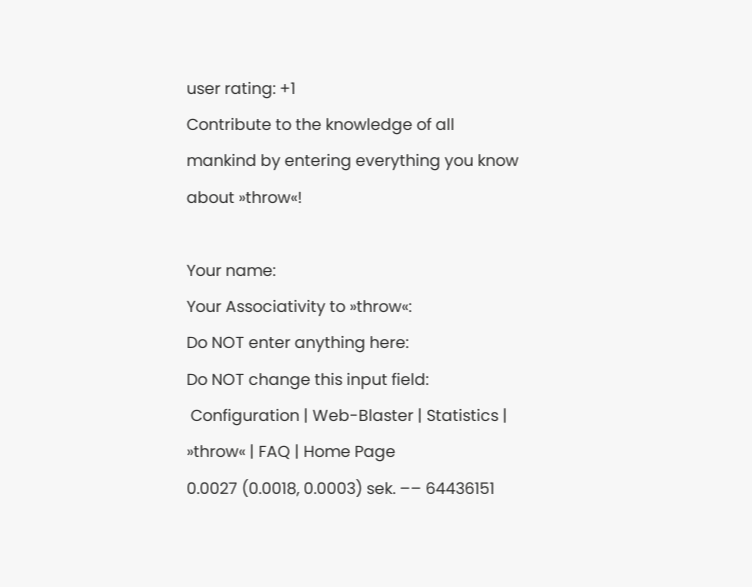user rating: +1
Contribute to the knowledge of all mankind by entering everything you know about »throw«!

Your name:
Your Associativity to »throw«:
Do NOT enter anything here:
Do NOT change this input field:
 Configuration | Web-Blaster | Statistics | »throw« | FAQ | Home Page
0.0027 (0.0018, 0.0003) sek. –– 64436151